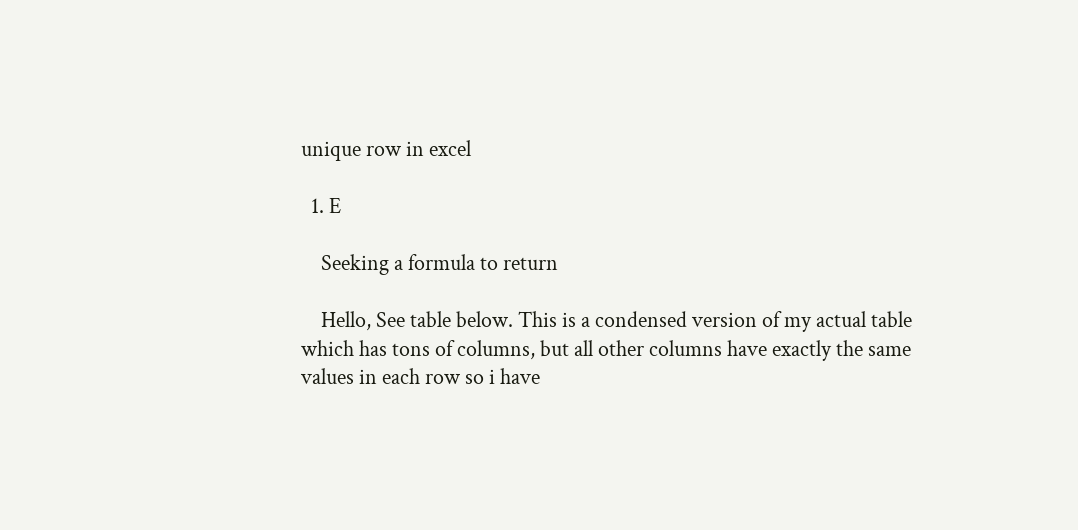unique row in excel

  1. E

    Seeking a formula to return

    Hello, See table below. This is a condensed version of my actual table which has tons of columns, but all other columns have exactly the same values in each row so i have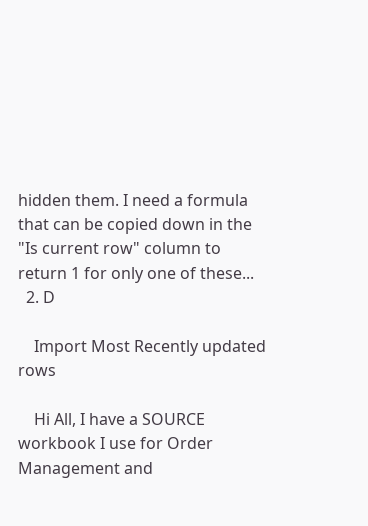hidden them. I need a formula that can be copied down in the "Is current row" column to return 1 for only one of these...
  2. D

    Import Most Recently updated rows

    Hi All, I have a SOURCE workbook I use for Order Management and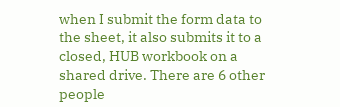when I submit the form data to the sheet, it also submits it to a closed, HUB workbook on a shared drive. There are 6 other people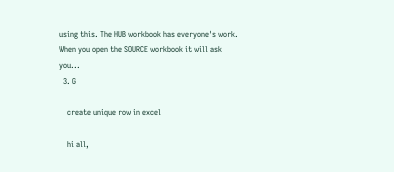using this. The HUB workbook has everyone's work. When you open the SOURCE workbook it will ask you...
  3. G

    create unique row in excel

    hi all,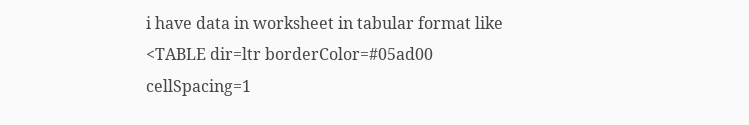i have data in worksheet in tabular format like <TABLE dir=ltr borderColor=#05ad00 cellSpacing=1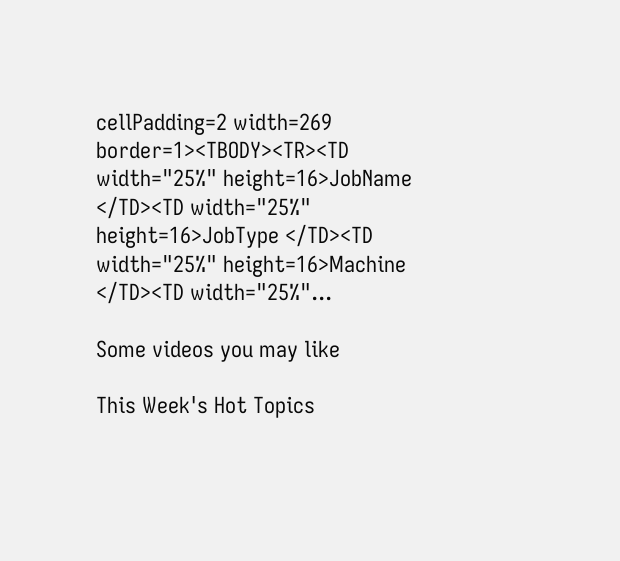cellPadding=2 width=269 border=1><TBODY><TR><TD width="25%" height=16>JobName </TD><TD width="25%" height=16>JobType </TD><TD width="25%" height=16>Machine </TD><TD width="25%"...

Some videos you may like

This Week's Hot Topics